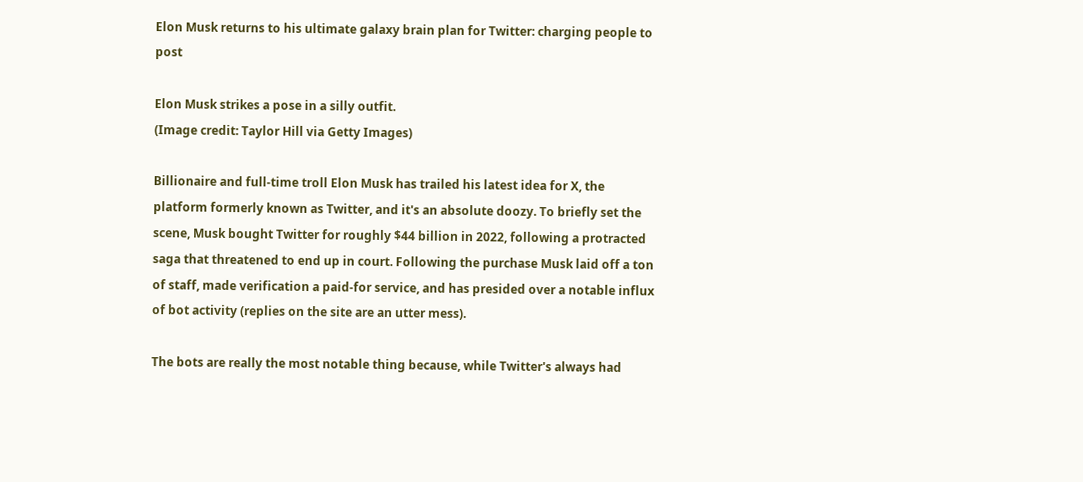Elon Musk returns to his ultimate galaxy brain plan for Twitter: charging people to post

Elon Musk strikes a pose in a silly outfit.
(Image credit: Taylor Hill via Getty Images)

Billionaire and full-time troll Elon Musk has trailed his latest idea for X, the platform formerly known as Twitter, and it's an absolute doozy. To briefly set the scene, Musk bought Twitter for roughly $44 billion in 2022, following a protracted saga that threatened to end up in court. Following the purchase Musk laid off a ton of staff, made verification a paid-for service, and has presided over a notable influx of bot activity (replies on the site are an utter mess).

The bots are really the most notable thing because, while Twitter's always had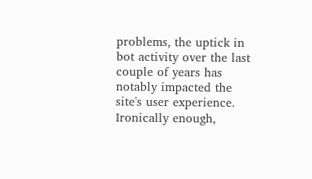problems, the uptick in bot activity over the last couple of years has notably impacted the site's user experience. Ironically enough,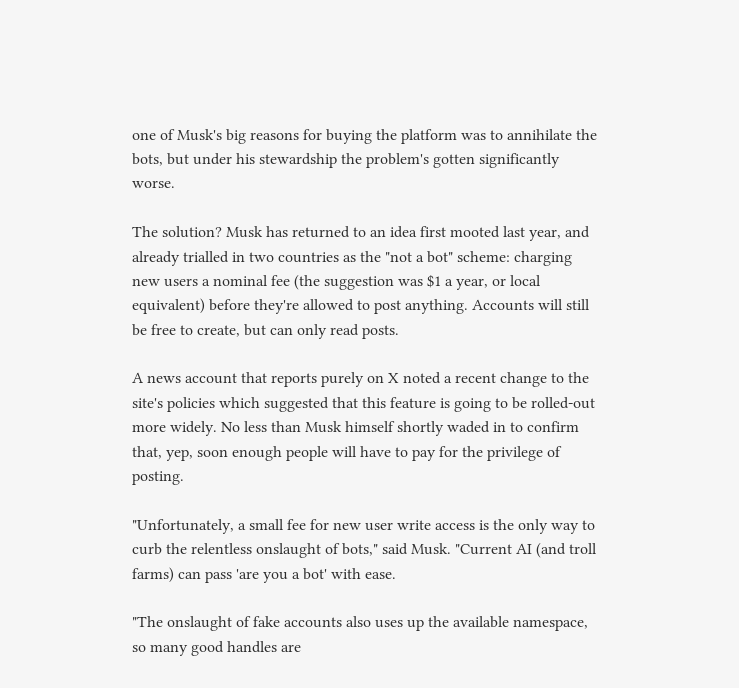one of Musk's big reasons for buying the platform was to annihilate the bots, but under his stewardship the problem's gotten significantly worse.

The solution? Musk has returned to an idea first mooted last year, and already trialled in two countries as the "not a bot" scheme: charging new users a nominal fee (the suggestion was $1 a year, or local equivalent) before they're allowed to post anything. Accounts will still be free to create, but can only read posts.

A news account that reports purely on X noted a recent change to the site's policies which suggested that this feature is going to be rolled-out more widely. No less than Musk himself shortly waded in to confirm that, yep, soon enough people will have to pay for the privilege of posting.

"Unfortunately, a small fee for new user write access is the only way to curb the relentless onslaught of bots," said Musk. "Current AI (and troll farms) can pass 'are you a bot' with ease.

"The onslaught of fake accounts also uses up the available namespace, so many good handles are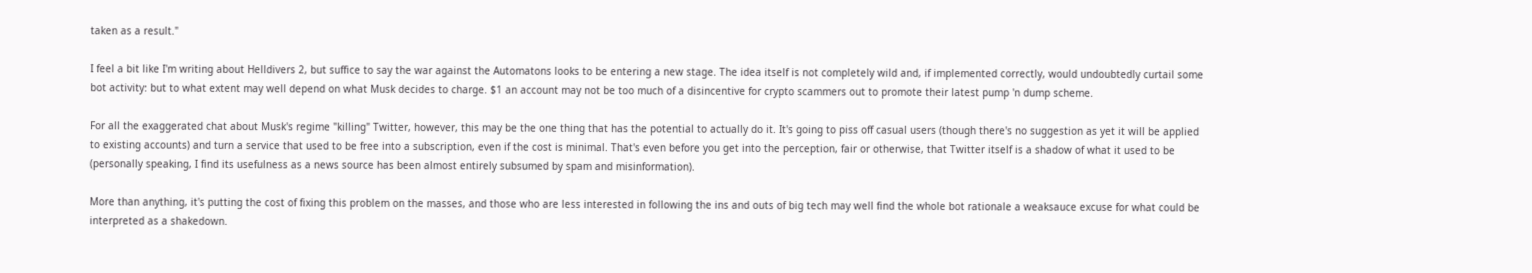taken as a result."

I feel a bit like I'm writing about Helldivers 2, but suffice to say the war against the Automatons looks to be entering a new stage. The idea itself is not completely wild and, if implemented correctly, would undoubtedly curtail some bot activity: but to what extent may well depend on what Musk decides to charge. $1 an account may not be too much of a disincentive for crypto scammers out to promote their latest pump 'n dump scheme.

For all the exaggerated chat about Musk's regime "killing" Twitter, however, this may be the one thing that has the potential to actually do it. It's going to piss off casual users (though there's no suggestion as yet it will be applied to existing accounts) and turn a service that used to be free into a subscription, even if the cost is minimal. That's even before you get into the perception, fair or otherwise, that Twitter itself is a shadow of what it used to be (personally speaking, I find its usefulness as a news source has been almost entirely subsumed by spam and misinformation).

More than anything, it's putting the cost of fixing this problem on the masses, and those who are less interested in following the ins and outs of big tech may well find the whole bot rationale a weaksauce excuse for what could be interpreted as a shakedown.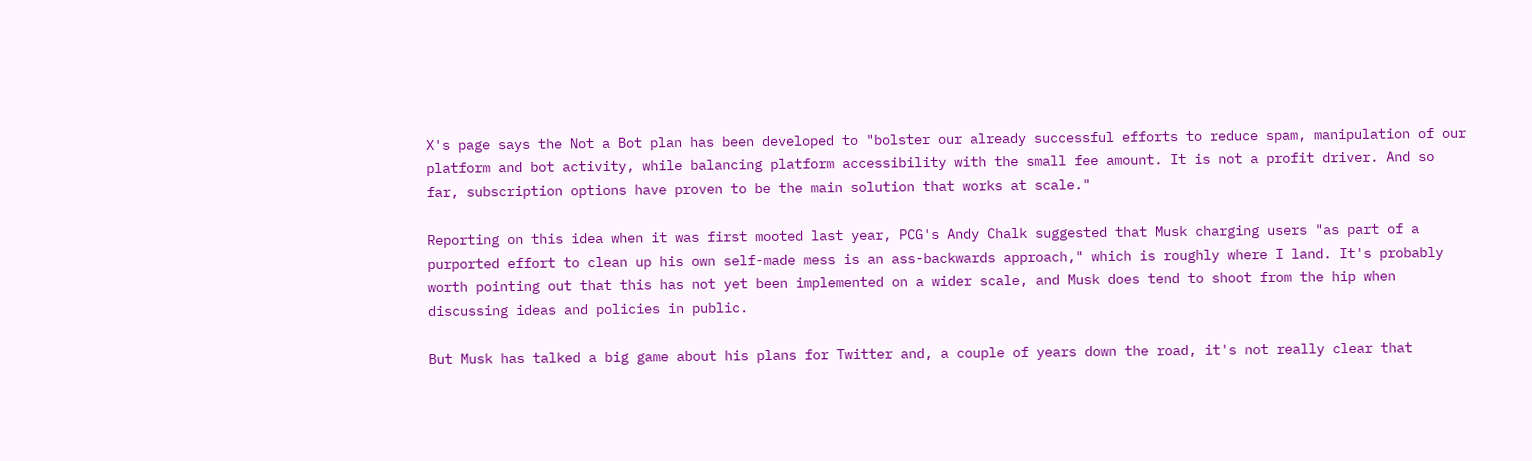X's page says the Not a Bot plan has been developed to "bolster our already successful efforts to reduce spam, manipulation of our platform and bot activity, while balancing platform accessibility with the small fee amount. It is not a profit driver. And so far, subscription options have proven to be the main solution that works at scale."

Reporting on this idea when it was first mooted last year, PCG's Andy Chalk suggested that Musk charging users "as part of a purported effort to clean up his own self-made mess is an ass-backwards approach," which is roughly where I land. It's probably worth pointing out that this has not yet been implemented on a wider scale, and Musk does tend to shoot from the hip when discussing ideas and policies in public.

But Musk has talked a big game about his plans for Twitter and, a couple of years down the road, it's not really clear that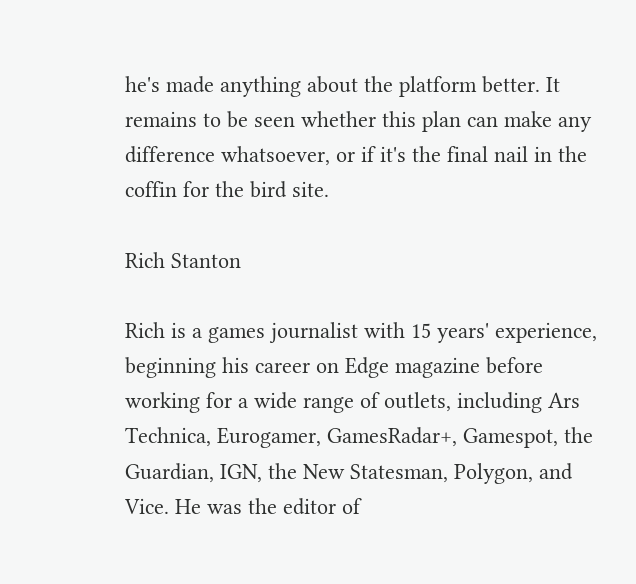he's made anything about the platform better. It remains to be seen whether this plan can make any difference whatsoever, or if it's the final nail in the coffin for the bird site.

Rich Stanton

Rich is a games journalist with 15 years' experience, beginning his career on Edge magazine before working for a wide range of outlets, including Ars Technica, Eurogamer, GamesRadar+, Gamespot, the Guardian, IGN, the New Statesman, Polygon, and Vice. He was the editor of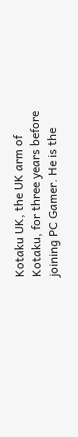Kotaku UK, the UK arm of Kotaku, for three years before joining PC Gamer. He is the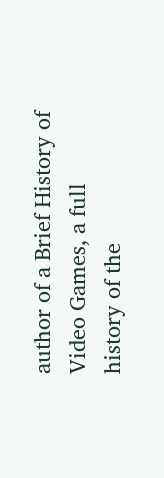author of a Brief History of Video Games, a full history of the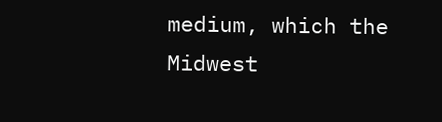medium, which the Midwest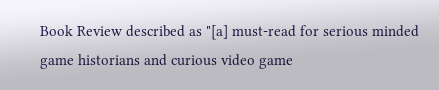Book Review described as "[a] must-read for serious minded game historians and curious video game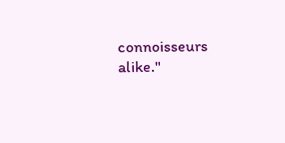connoisseurs alike."